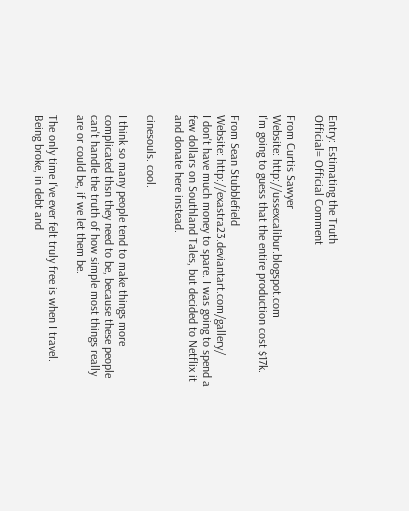Entry: Estimating the Truth
Official= Official Comment

From Curtis Sawyer
Website: http://ussexcalibur.blogspot.com
I'm going to guess that the entire production cost $17k.

From Sean Stubblefield
Website: http://exastra23.deviantart.com/gallery/
I don't have much money to spare. I was going to spend a few dollars on Southland Tales, but decided to Netflix it and donate here instead.

cinesouls. cool.

I think so many people tend to make things more complicated thsn they need to be, because these people can't handle the truth of how simple most things really are or could be, if we let them be.

The only time I've ever felt truly free is when I travel. Being broke, in debt and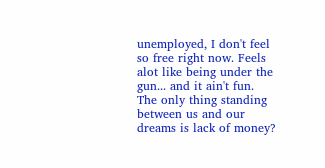unemployed, I don't feel so free right now. Feels alot like being under the gun... and it ain't fun.
The only thing standing between us and our dreams is lack of money?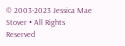© 2003-2023 Jessica Mae Stover • All Rights Reserved